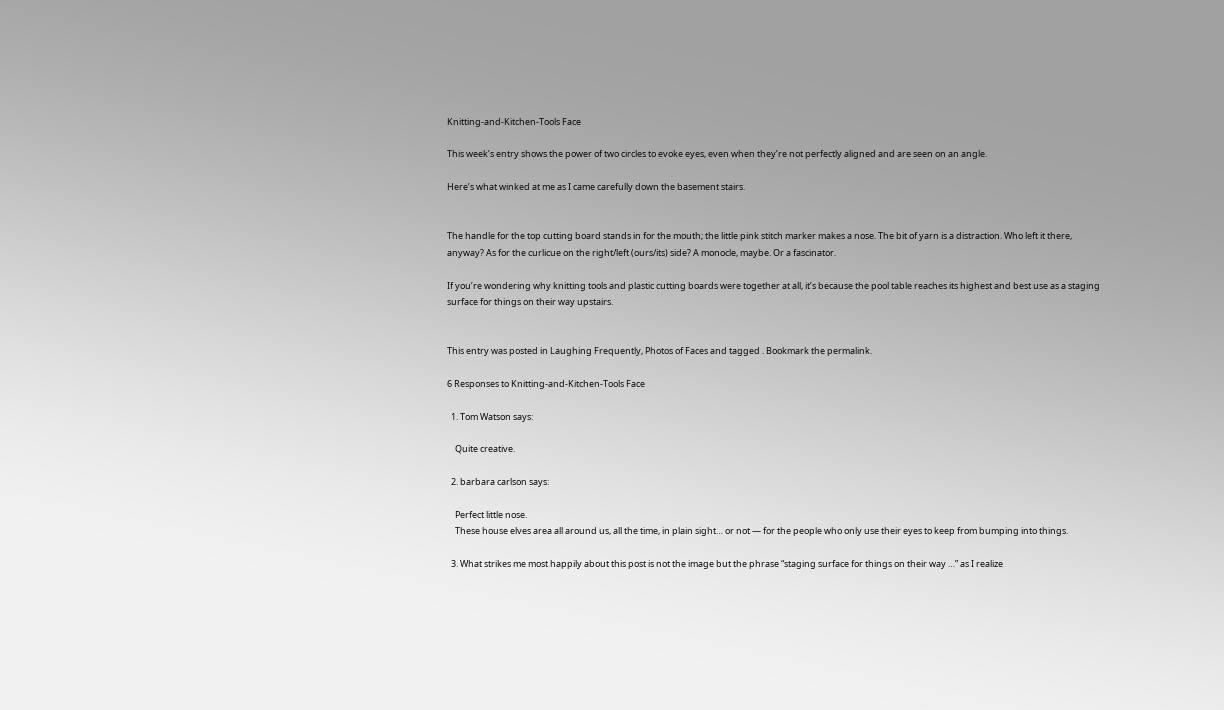Knitting-and-Kitchen-Tools Face

This week’s entry shows the power of two circles to evoke eyes, even when they’re not perfectly aligned and are seen on an angle.

Here’s what winked at me as I came carefully down the basement stairs.


The handle for the top cutting board stands in for the mouth; the little pink stitch marker makes a nose. The bit of yarn is a distraction. Who left it there, anyway? As for the curlicue on the right/left (ours/its) side? A monocle, maybe. Or a fascinator.

If you’re wondering why knitting tools and plastic cutting boards were together at all, it’s because the pool table reaches its highest and best use as a staging surface for things on their way upstairs.


This entry was posted in Laughing Frequently, Photos of Faces and tagged . Bookmark the permalink.

6 Responses to Knitting-and-Kitchen-Tools Face

  1. Tom Watson says:

    Quite creative.

  2. barbara carlson says:

    Perfect little nose.
    These house elves area all around us, all the time, in plain sight… or not — for the people who only use their eyes to keep from bumping into things.

  3. What strikes me most happily about this post is not the image but the phrase “staging surface for things on their way …” as I realize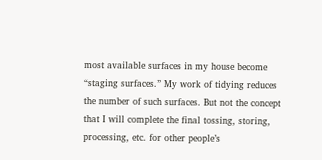most available surfaces in my house become “staging surfaces.” My work of tidying reduces the number of such surfaces. But not the concept that I will complete the final tossing, storing, processing, etc. for other people’s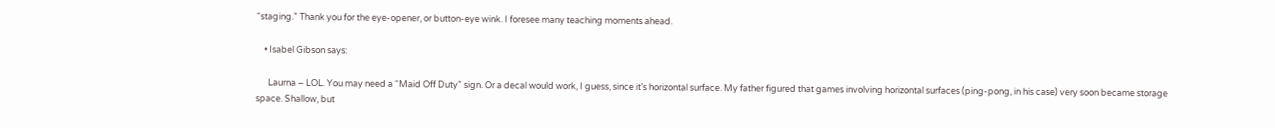“staging.” Thank you for the eye-opener, or button-eye wink. I foresee many teaching moments ahead.

    • Isabel Gibson says:

      Laurna – LOL. You may need a “Maid Off Duty” sign. Or a decal would work, I guess, since it’s horizontal surface. My father figured that games involving horizontal surfaces (ping-pong, in his case) very soon became storage space. Shallow, but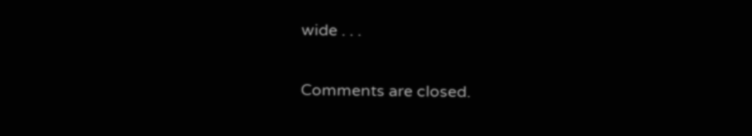wide . . .

Comments are closed.